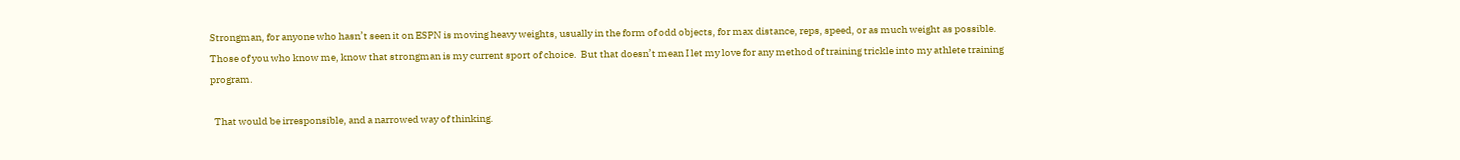Strongman, for anyone who hasn’t seen it on ESPN is moving heavy weights, usually in the form of odd objects, for max distance, reps, speed, or as much weight as possible.  Those of you who know me, know that strongman is my current sport of choice.  But that doesn’t mean I let my love for any method of training trickle into my athlete training program.

  That would be irresponsible, and a narrowed way of thinking.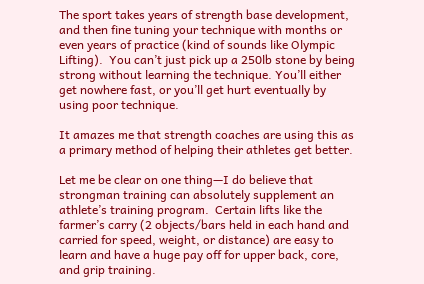The sport takes years of strength base development, and then fine tuning your technique with months or even years of practice (kind of sounds like Olympic Lifting).  You can’t just pick up a 250lb stone by being strong without learning the technique. You’ll either get nowhere fast, or you’ll get hurt eventually by using poor technique.

It amazes me that strength coaches are using this as a primary method of helping their athletes get better.

Let me be clear on one thing—I do believe that strongman training can absolutely supplement an athlete’s training program.  Certain lifts like the farmer’s carry (2 objects/bars held in each hand and carried for speed, weight, or distance) are easy to learn and have a huge pay off for upper back, core, and grip training.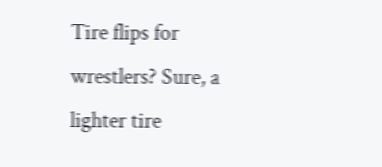Tire flips for wrestlers? Sure, a lighter tire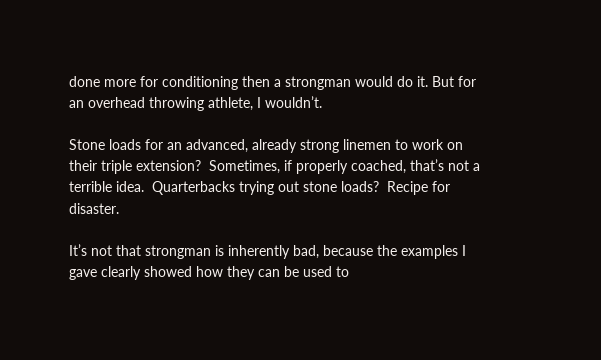done more for conditioning then a strongman would do it. But for an overhead throwing athlete, I wouldn’t.

Stone loads for an advanced, already strong linemen to work on their triple extension?  Sometimes, if properly coached, that’s not a terrible idea.  Quarterbacks trying out stone loads?  Recipe for disaster.

It’s not that strongman is inherently bad, because the examples I gave clearly showed how they can be used to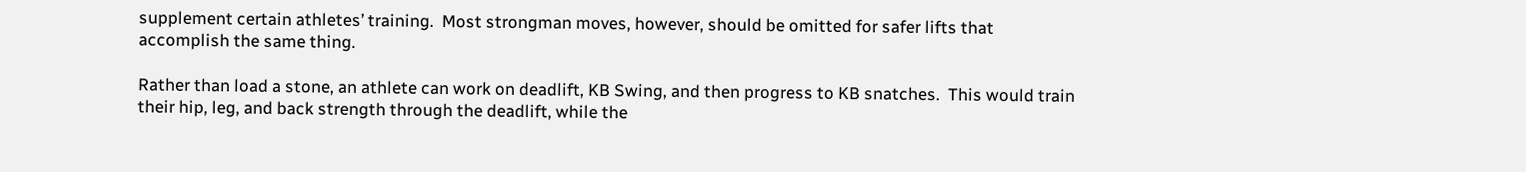supplement certain athletes’ training.  Most strongman moves, however, should be omitted for safer lifts that accomplish the same thing.

Rather than load a stone, an athlete can work on deadlift, KB Swing, and then progress to KB snatches.  This would train their hip, leg, and back strength through the deadlift, while the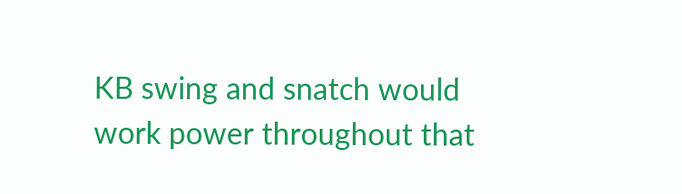KB swing and snatch would work power throughout that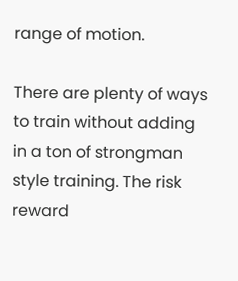range of motion.

There are plenty of ways to train without adding in a ton of strongman style training. The risk reward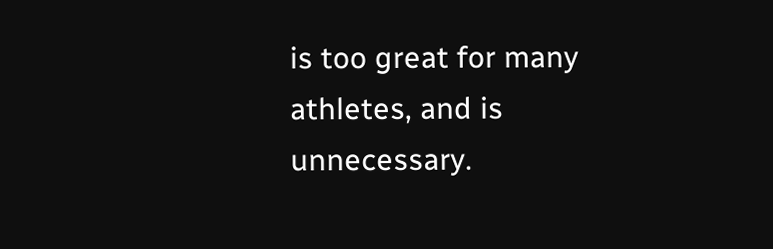is too great for many athletes, and is unnecessary.